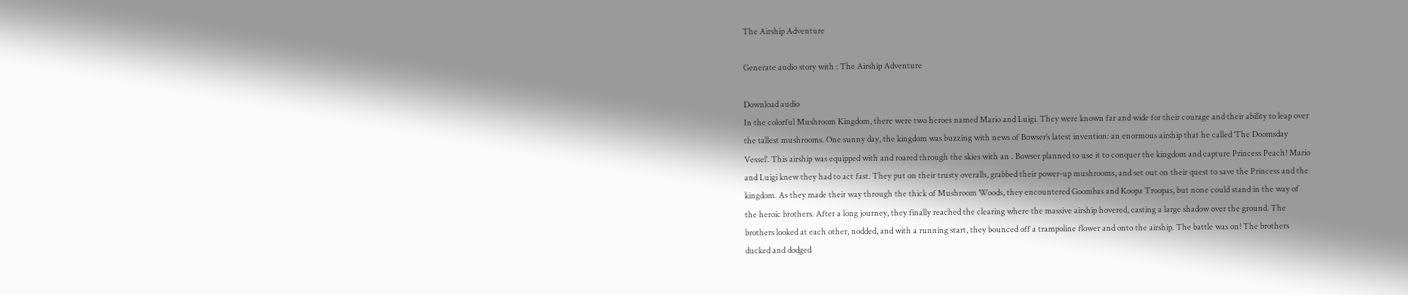The Airship Adventure

Generate audio story with : The Airship Adventure

Download audio
In the colorful Mushroom Kingdom, there were two heroes named Mario and Luigi. They were known far and wide for their courage and their ability to leap over the tallest mushrooms. One sunny day, the kingdom was buzzing with news of Bowser’s latest invention: an enormous airship that he called ‘The Doomsday Vessel’. This airship was equipped with and roared through the skies with an . Bowser planned to use it to conquer the kingdom and capture Princess Peach! Mario and Luigi knew they had to act fast. They put on their trusty overalls, grabbed their power-up mushrooms, and set out on their quest to save the Princess and the kingdom. As they made their way through the thick of Mushroom Woods, they encountered Goombas and Koopa Troopas, but none could stand in the way of the heroic brothers. After a long journey, they finally reached the clearing where the massive airship hovered, casting a large shadow over the ground. The brothers looked at each other, nodded, and with a running start, they bounced off a trampoline flower and onto the airship. The battle was on! The brothers ducked and dodged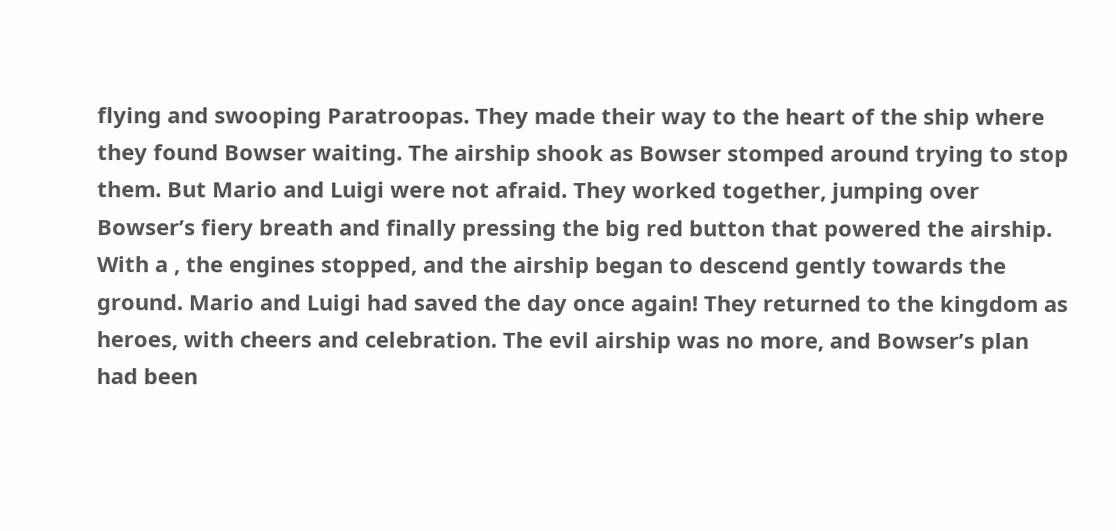flying and swooping Paratroopas. They made their way to the heart of the ship where they found Bowser waiting. The airship shook as Bowser stomped around trying to stop them. But Mario and Luigi were not afraid. They worked together, jumping over Bowser’s fiery breath and finally pressing the big red button that powered the airship. With a , the engines stopped, and the airship began to descend gently towards the ground. Mario and Luigi had saved the day once again! They returned to the kingdom as heroes, with cheers and celebration. The evil airship was no more, and Bowser’s plan had been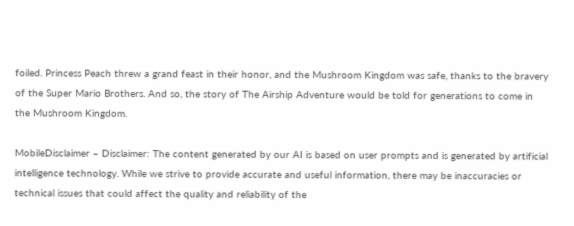foiled. Princess Peach threw a grand feast in their honor, and the Mushroom Kingdom was safe, thanks to the bravery of the Super Mario Brothers. And so, the story of The Airship Adventure would be told for generations to come in the Mushroom Kingdom.

MobileDisclaimer – Disclaimer: The content generated by our AI is based on user prompts and is generated by artificial intelligence technology. While we strive to provide accurate and useful information, there may be inaccuracies or technical issues that could affect the quality and reliability of the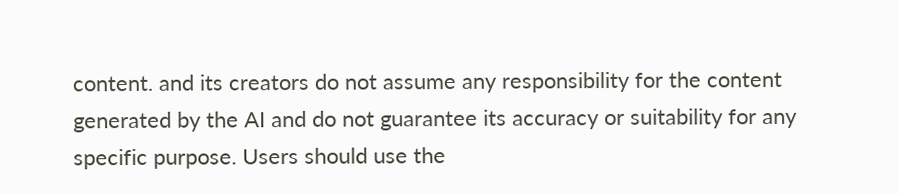content. and its creators do not assume any responsibility for the content generated by the AI and do not guarantee its accuracy or suitability for any specific purpose. Users should use the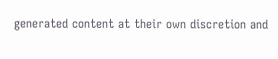generated content at their own discretion and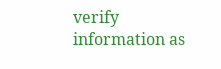verify information as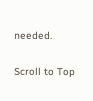needed.

Scroll to Top